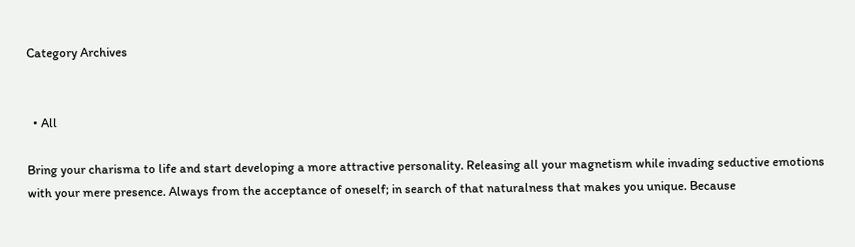Category Archives


  • All

Bring your charisma to life and start developing a more attractive personality. Releasing all your magnetism while invading seductive emotions with your mere presence. Always from the acceptance of oneself; in search of that naturalness that makes you unique. Because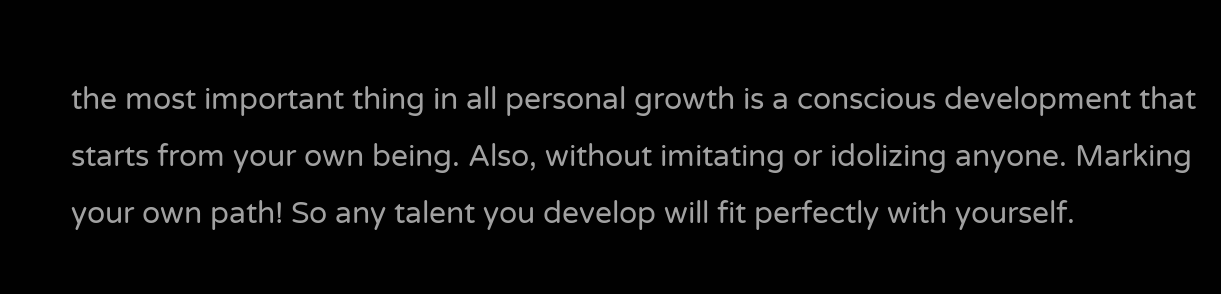the most important thing in all personal growth is a conscious development that starts from your own being. Also, without imitating or idolizing anyone. Marking your own path! So any talent you develop will fit perfectly with yourself.